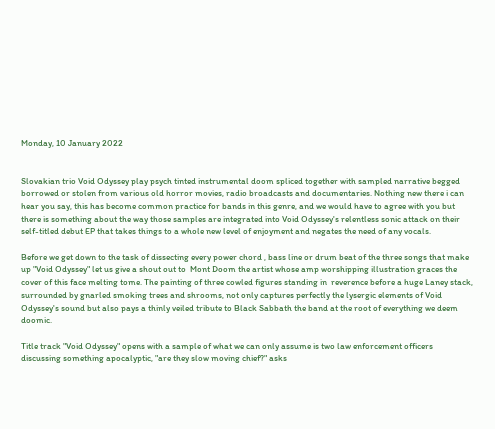Monday, 10 January 2022


Slovakian trio Void Odyssey play psych tinted instrumental doom spliced together with sampled narrative begged borrowed or stolen from various old horror movies, radio broadcasts and documentaries. Nothing new there i can hear you say, this has become common practice for bands in this genre, and we would have to agree with you but there is something about the way those samples are integrated into Void Odyssey's relentless sonic attack on their self-titled debut EP that takes things to a whole new level of enjoyment and negates the need of any vocals.

Before we get down to the task of dissecting every power chord , bass line or drum beat of the three songs that make up "Void Odyssey" let us give a shout out to  Mont Doom the artist whose amp worshipping illustration graces the cover of this face melting tome. The painting of three cowled figures standing in  reverence before a huge Laney stack, surrounded by gnarled smoking trees and shrooms, not only captures perfectly the lysergic elements of Void Odyssey's sound but also pays a thinly veiled tribute to Black Sabbath the band at the root of everything we deem doomic.

Title track "Void Odyssey" opens with a sample of what we can only assume is two law enforcement officers discussing something apocalyptic, "are they slow moving chief?" asks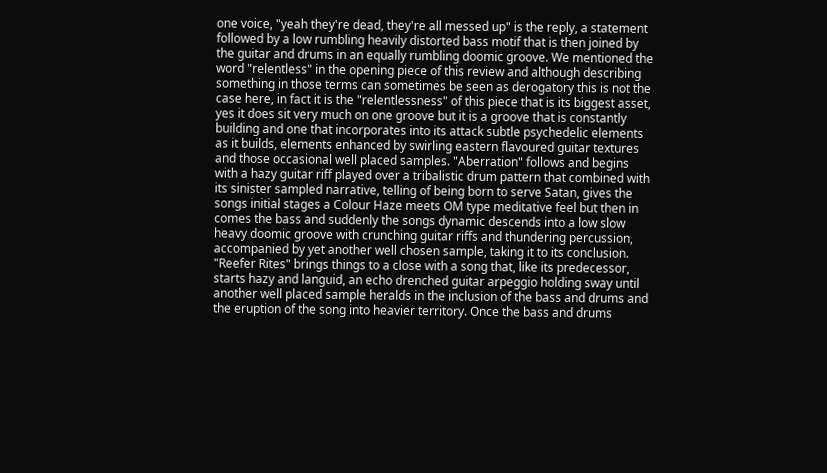one voice, "yeah they're dead, they're all messed up" is the reply, a statement followed by a low rumbling heavily distorted bass motif that is then joined by the guitar and drums in an equally rumbling doomic groove. We mentioned the word "relentless" in the opening piece of this review and although describing something in those terms can sometimes be seen as derogatory this is not the case here, in fact it is the "relentlessness" of this piece that is its biggest asset, yes it does sit very much on one groove but it is a groove that is constantly building and one that incorporates into its attack subtle psychedelic elements as it builds, elements enhanced by swirling eastern flavoured guitar textures and those occasional well placed samples. "Aberration" follows and begins with a hazy guitar riff played over a tribalistic drum pattern that combined with its sinister sampled narrative, telling of being born to serve Satan, gives the songs initial stages a Colour Haze meets OM type meditative feel but then in comes the bass and suddenly the songs dynamic descends into a low slow heavy doomic groove with crunching guitar riffs and thundering percussion, accompanied by yet another well chosen sample, taking it to its conclusion. "Reefer Rites" brings things to a close with a song that, like its predecessor, starts hazy and languid, an echo drenched guitar arpeggio holding sway until another well placed sample heralds in the inclusion of the bass and drums and the eruption of the song into heavier territory. Once the bass and drums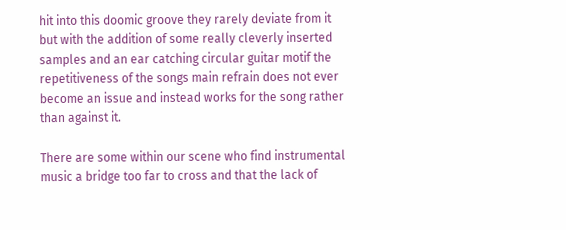hit into this doomic groove they rarely deviate from it but with the addition of some really cleverly inserted samples and an ear catching circular guitar motif the repetitiveness of the songs main refrain does not ever become an issue and instead works for the song rather than against it.

There are some within our scene who find instrumental music a bridge too far to cross and that the lack of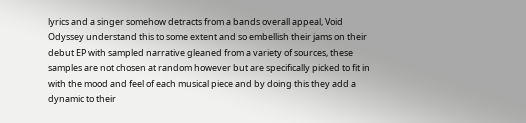lyrics and a singer somehow detracts from a bands overall appeal, Void Odyssey understand this to some extent and so embellish their jams on their debut EP with sampled narrative gleaned from a variety of sources, these samples are not chosen at random however but are specifically picked to fit in with the mood and feel of each musical piece and by doing this they add a dynamic to their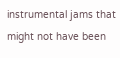instrumental jams that might not have been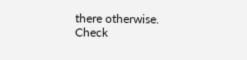there otherwise.
Check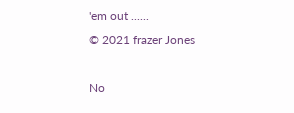'em out ......
© 2021 frazer Jones

No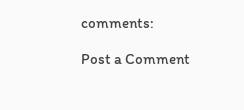comments:

Post a Comment